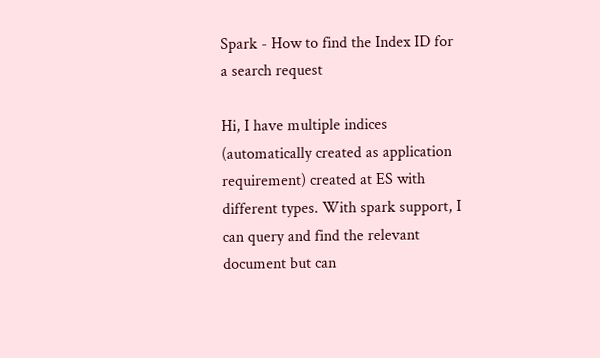Spark - How to find the Index ID for a search request

Hi, I have multiple indices (automatically created as application requirement) created at ES with different types. With spark support, I can query and find the relevant document but can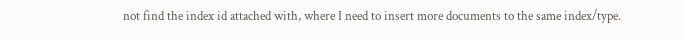not find the index id attached with, where I need to insert more documents to the same index/type.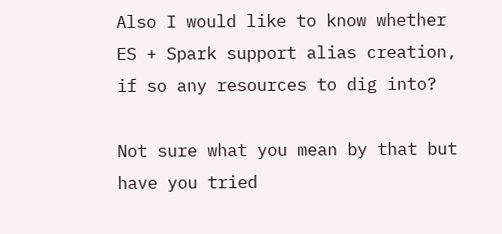Also I would like to know whether ES + Spark support alias creation, if so any resources to dig into?

Not sure what you mean by that but have you tried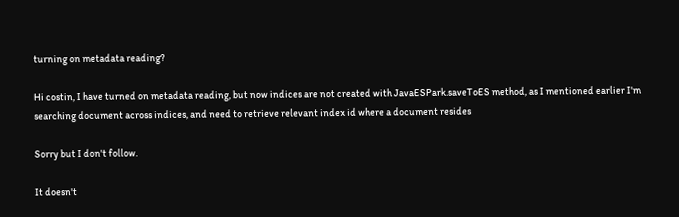turning on metadata reading?

Hi costin, I have turned on metadata reading, but now indices are not created with JavaESPark.saveToES method, as I mentioned earlier I'm searching document across indices, and need to retrieve relevant index id where a document resides

Sorry but I don't follow.

It doesn't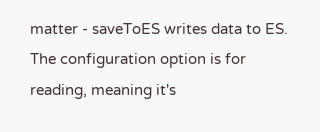matter - saveToES writes data to ES. The configuration option is for reading, meaning it's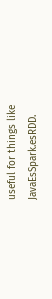useful for things like JavaEsSpark.esRDD.